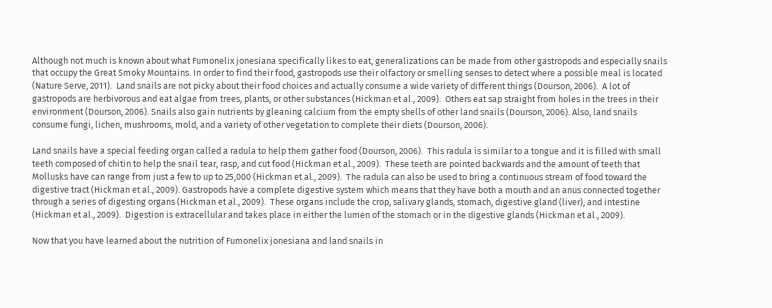Although not much is known about what Fumonelix jonesiana specifically likes to eat, generalizations can be made from other gastropods and especially snails that occupy the Great Smoky Mountains. In order to find their food, gastropods use their olfactory or smelling senses to detect where a possible meal is located (Nature Serve, 2011).  Land snails are not picky about their food choices and actually consume a wide variety of different things (Dourson, 2006).  A lot of gastropods are herbivorous and eat algae from trees, plants, or other substances (Hickman et al., 2009).  Others eat sap straight from holes in the trees in their environment (Dourson, 2006). Snails also gain nutrients by gleaning calcium from the empty shells of other land snails (Dourson, 2006). Also, land snails consume fungi, lichen, mushrooms, mold, and a variety of other vegetation to complete their diets (Dourson, 2006).

Land snails have a special feeding organ called a radula to help them gather food (Dourson, 2006).  This radula is similar to a tongue and it is filled with small teeth composed of chitin to help the snail tear, rasp, and cut food (Hickman et al., 2009).  These teeth are pointed backwards and the amount of teeth that Mollusks have can range from just a few to up to 25,000 (Hickman et al., 2009).  The radula can also be used to bring a continuous stream of food toward the digestive tract (Hickman et al., 2009). Gastropods have a complete digestive system which means that they have both a mouth and an anus connected together through a series of digesting organs (Hickman et al., 2009).  These organs include the crop, salivary glands, stomach, digestive gland (liver), and intestine (Hickman et al., 2009).  Digestion is extracellular and takes place in either the lumen of the stomach or in the digestive glands (Hickman et al., 2009).

Now that you have learned about the nutrition of Fumonelix jonesiana and land snails in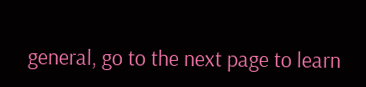general, go to the next page to learn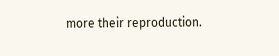more their reproduction.